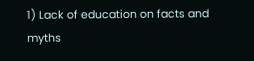1) Lack of education on facts and myths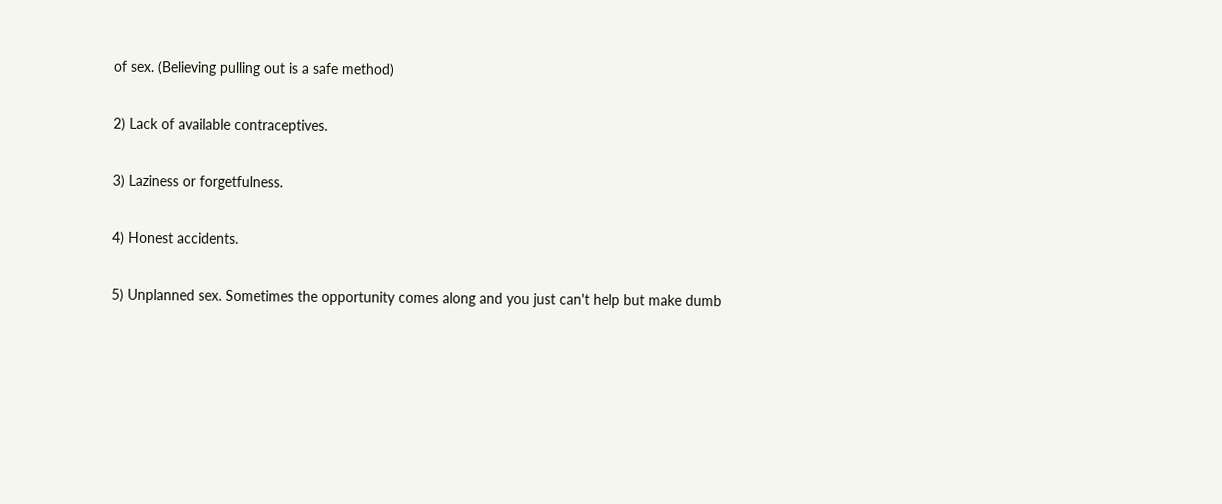of sex. (Believing pulling out is a safe method)

2) Lack of available contraceptives.

3) Laziness or forgetfulness.

4) Honest accidents.

5) Unplanned sex. Sometimes the opportunity comes along and you just can't help but make dumb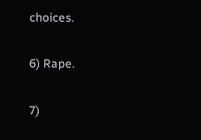choices.

6) Rape.

7)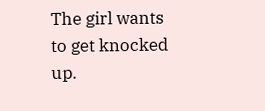The girl wants to get knocked up.